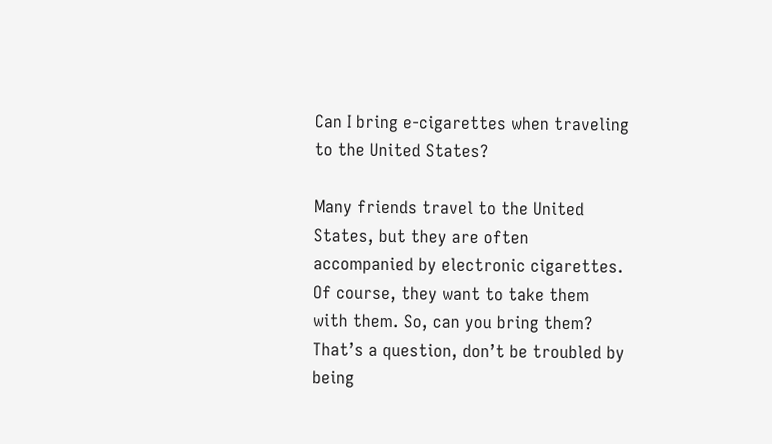Can I bring e-cigarettes when traveling to the United States?

Many friends travel to the United States, but they are often accompanied by electronic cigarettes. Of course, they want to take them with them. So, can you bring them? That’s a question, don’t be troubled by being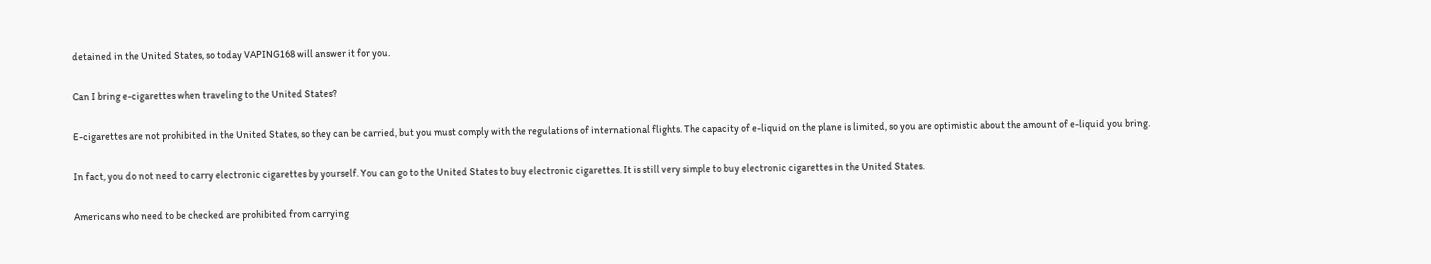detained in the United States, so today VAPING168 will answer it for you.

Can I bring e-cigarettes when traveling to the United States?

E-cigarettes are not prohibited in the United States, so they can be carried, but you must comply with the regulations of international flights. The capacity of e-liquid on the plane is limited, so you are optimistic about the amount of e-liquid you bring.

In fact, you do not need to carry electronic cigarettes by yourself. You can go to the United States to buy electronic cigarettes. It is still very simple to buy electronic cigarettes in the United States.

Americans who need to be checked are prohibited from carrying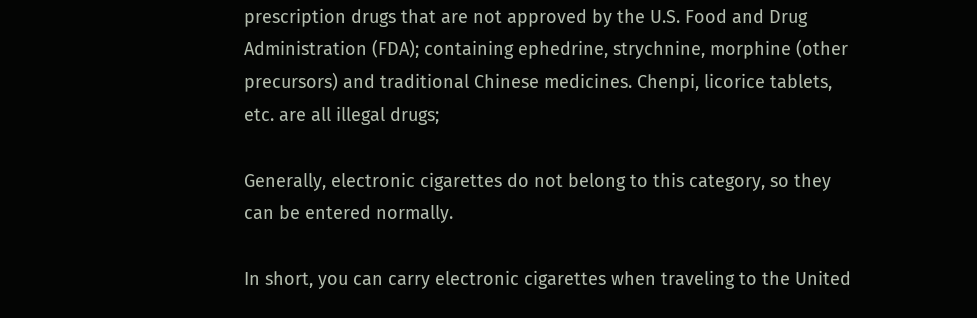prescription drugs that are not approved by the U.S. Food and Drug Administration (FDA); containing ephedrine, strychnine, morphine (other precursors) and traditional Chinese medicines. Chenpi, licorice tablets, etc. are all illegal drugs;

Generally, electronic cigarettes do not belong to this category, so they can be entered normally.

In short, you can carry electronic cigarettes when traveling to the United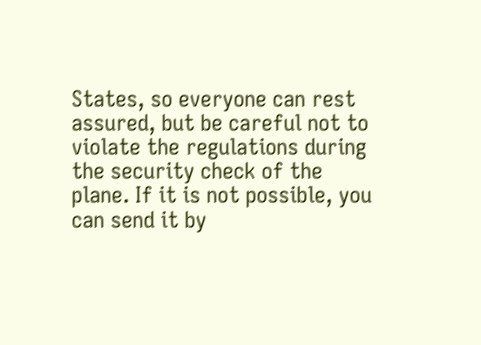States, so everyone can rest assured, but be careful not to violate the regulations during the security check of the plane. If it is not possible, you can send it by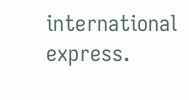international express.